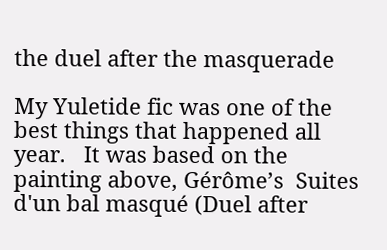the duel after the masquerade

My Yuletide fic was one of the best things that happened all year.   It was based on the painting above, Gérôme’s  Suites d'un bal masqué (Duel after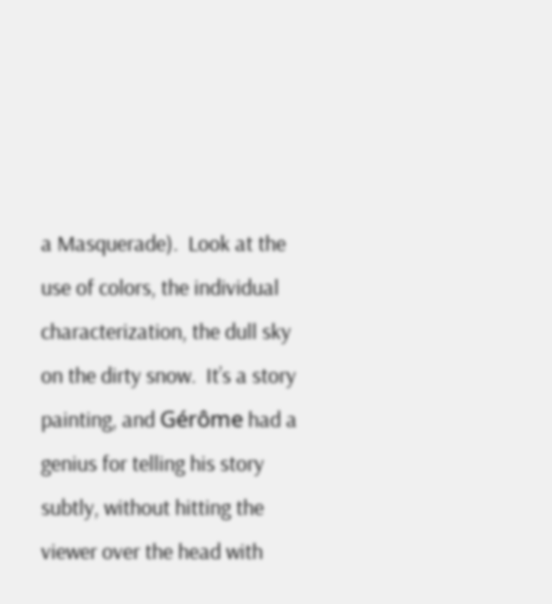a Masquerade).  Look at the use of colors, the individual characterization, the dull sky on the dirty snow.  It’s a story painting, and Gérôme had a genius for telling his story subtly, without hitting the viewer over the head with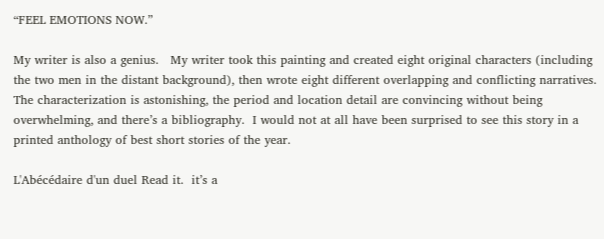“FEEL EMOTIONS NOW.”

My writer is also a genius.   My writer took this painting and created eight original characters (including the two men in the distant background), then wrote eight different overlapping and conflicting narratives.  The characterization is astonishing, the period and location detail are convincing without being overwhelming, and there’s a bibliography.  I would not at all have been surprised to see this story in a printed anthology of best short stories of the year.

L'Abécédaire d'un duel Read it.  it’s a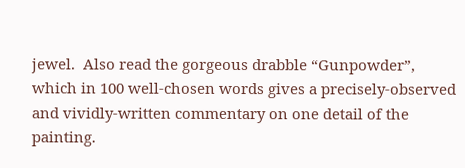jewel.  Also read the gorgeous drabble “Gunpowder”, which in 100 well-chosen words gives a precisely-observed and vividly-written commentary on one detail of the painting.